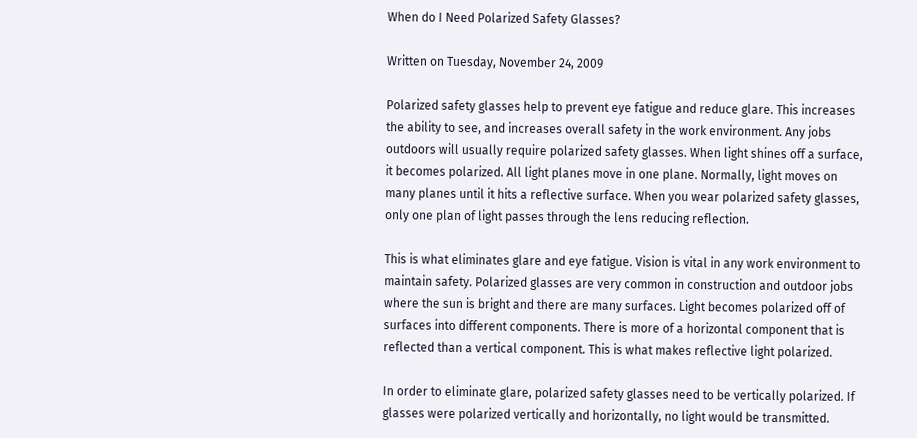When do I Need Polarized Safety Glasses?

Written on Tuesday, November 24, 2009

Polarized safety glasses help to prevent eye fatigue and reduce glare. This increases the ability to see, and increases overall safety in the work environment. Any jobs outdoors will usually require polarized safety glasses. When light shines off a surface, it becomes polarized. All light planes move in one plane. Normally, light moves on many planes until it hits a reflective surface. When you wear polarized safety glasses, only one plan of light passes through the lens reducing reflection.

This is what eliminates glare and eye fatigue. Vision is vital in any work environment to maintain safety. Polarized glasses are very common in construction and outdoor jobs where the sun is bright and there are many surfaces. Light becomes polarized off of surfaces into different components. There is more of a horizontal component that is reflected than a vertical component. This is what makes reflective light polarized.

In order to eliminate glare, polarized safety glasses need to be vertically polarized. If glasses were polarized vertically and horizontally, no light would be transmitted.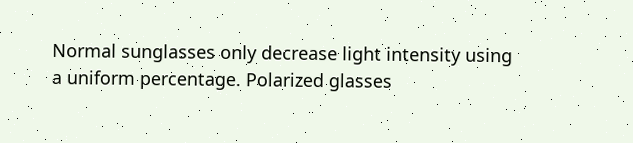Normal sunglasses only decrease light intensity using a uniform percentage. Polarized glasses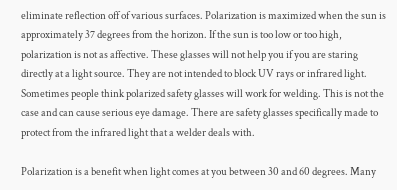eliminate reflection off of various surfaces. Polarization is maximized when the sun is approximately 37 degrees from the horizon. If the sun is too low or too high, polarization is not as affective. These glasses will not help you if you are staring directly at a light source. They are not intended to block UV rays or infrared light. Sometimes people think polarized safety glasses will work for welding. This is not the case and can cause serious eye damage. There are safety glasses specifically made to protect from the infrared light that a welder deals with.

Polarization is a benefit when light comes at you between 30 and 60 degrees. Many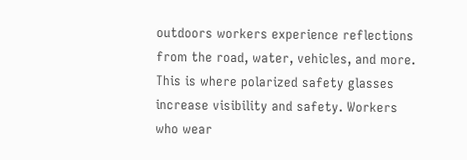outdoors workers experience reflections from the road, water, vehicles, and more. This is where polarized safety glasses increase visibility and safety. Workers who wear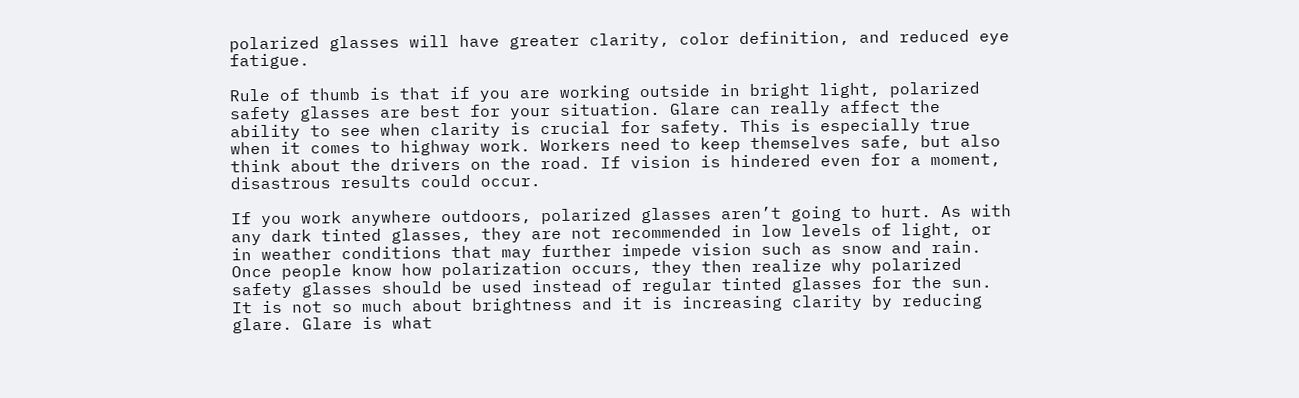polarized glasses will have greater clarity, color definition, and reduced eye fatigue.

Rule of thumb is that if you are working outside in bright light, polarized safety glasses are best for your situation. Glare can really affect the ability to see when clarity is crucial for safety. This is especially true when it comes to highway work. Workers need to keep themselves safe, but also think about the drivers on the road. If vision is hindered even for a moment, disastrous results could occur.

If you work anywhere outdoors, polarized glasses aren’t going to hurt. As with any dark tinted glasses, they are not recommended in low levels of light, or in weather conditions that may further impede vision such as snow and rain.
Once people know how polarization occurs, they then realize why polarized safety glasses should be used instead of regular tinted glasses for the sun. It is not so much about brightness and it is increasing clarity by reducing glare. Glare is what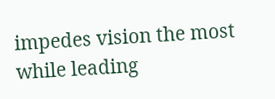impedes vision the most while leading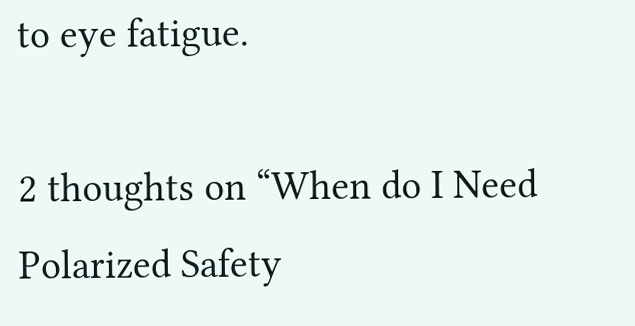to eye fatigue.

2 thoughts on “When do I Need Polarized Safety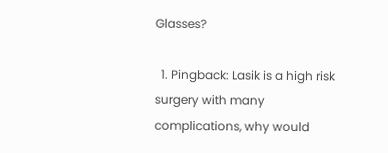Glasses?

  1. Pingback: Lasik is a high risk surgery with many complications, why would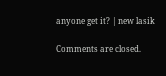anyone get it? | new lasik

Comments are closed.